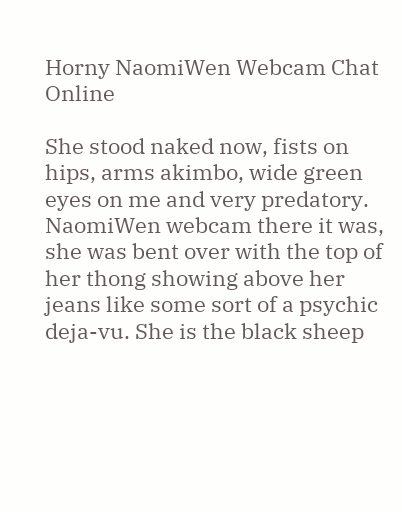Horny NaomiWen Webcam Chat Online

She stood naked now, fists on hips, arms akimbo, wide green eyes on me and very predatory. NaomiWen webcam there it was, she was bent over with the top of her thong showing above her jeans like some sort of a psychic deja-vu. She is the black sheep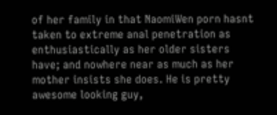of her family in that NaomiWen porn hasnt taken to extreme anal penetration as enthusiastically as her older sisters have; and nowhere near as much as her mother insists she does. He is pretty awesome looking guy,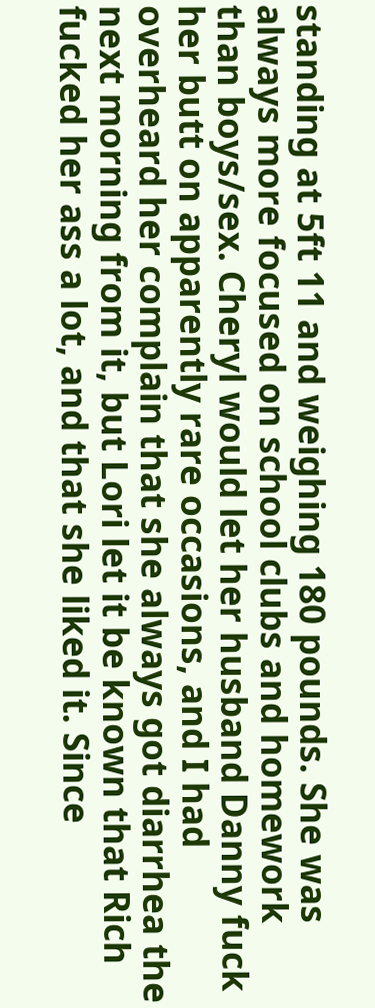standing at 5ft 11 and weighing 180 pounds. She was always more focused on school clubs and homework than boys/sex. Cheryl would let her husband Danny fuck her butt on apparently rare occasions, and I had overheard her complain that she always got diarrhea the next morning from it, but Lori let it be known that Rich fucked her ass a lot, and that she liked it. Since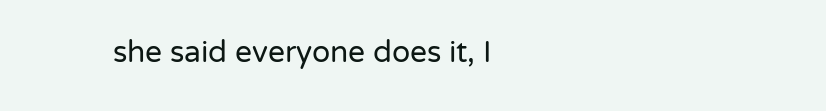she said everyone does it, I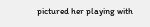pictured her playing with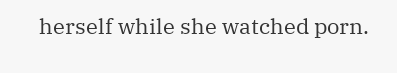herself while she watched porn.